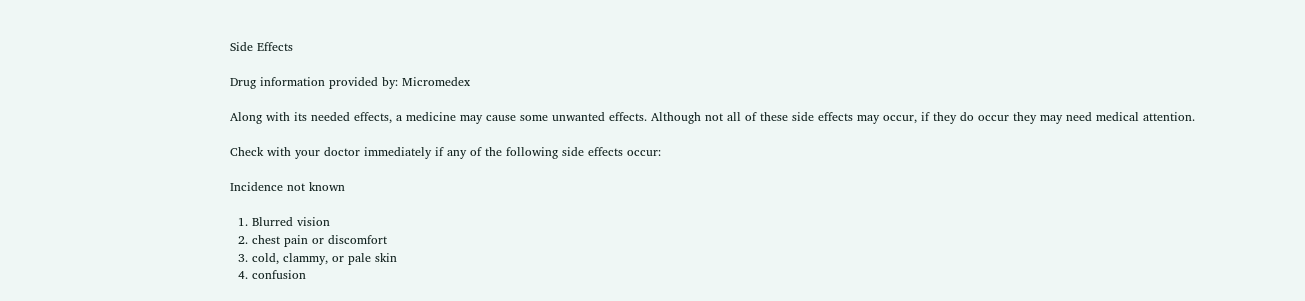Side Effects

Drug information provided by: Micromedex

Along with its needed effects, a medicine may cause some unwanted effects. Although not all of these side effects may occur, if they do occur they may need medical attention.

Check with your doctor immediately if any of the following side effects occur:

Incidence not known

  1. Blurred vision
  2. chest pain or discomfort
  3. cold, clammy, or pale skin
  4. confusion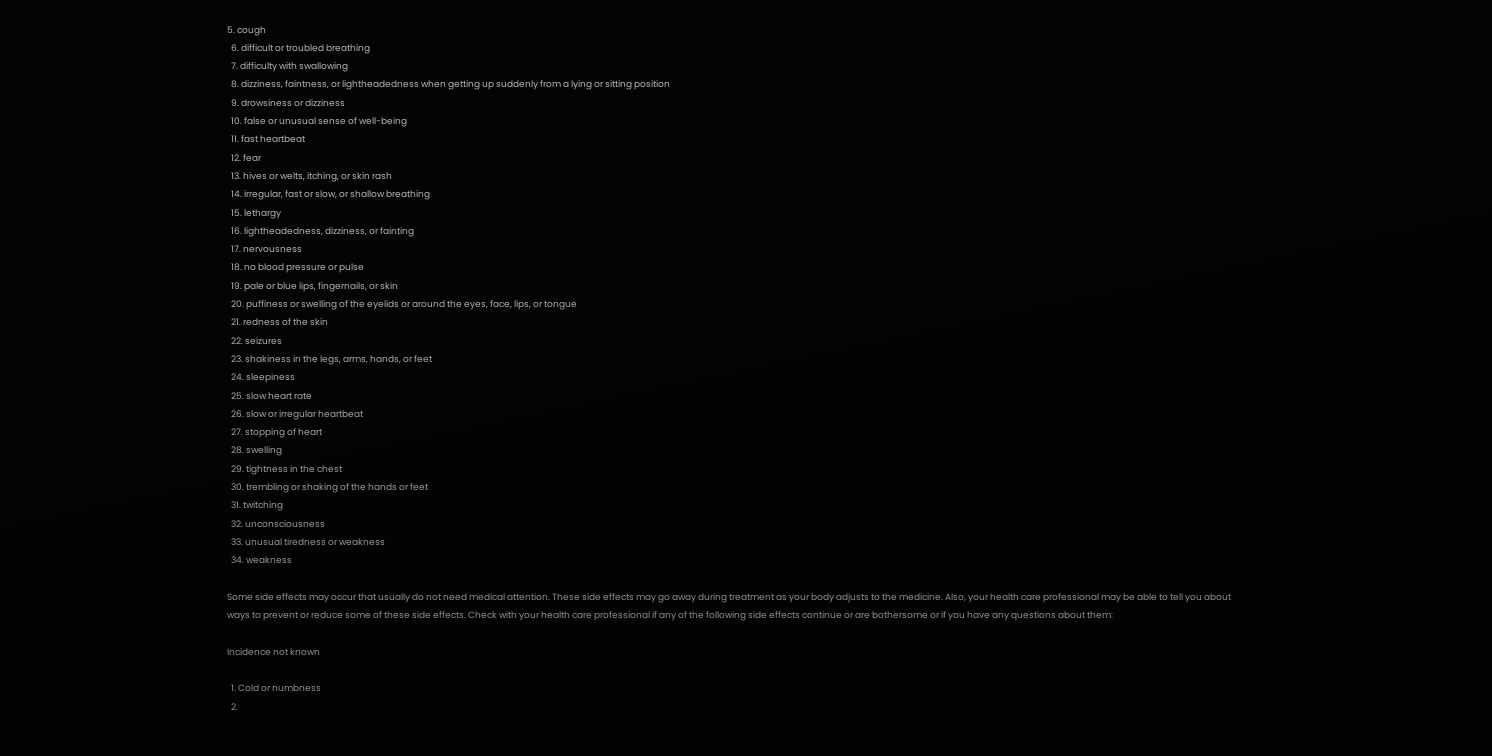5. cough
  6. difficult or troubled breathing
  7. difficulty with swallowing
  8. dizziness, faintness, or lightheadedness when getting up suddenly from a lying or sitting position
  9. drowsiness or dizziness
  10. false or unusual sense of well-being
  11. fast heartbeat
  12. fear
  13. hives or welts, itching, or skin rash
  14. irregular, fast or slow, or shallow breathing
  15. lethargy
  16. lightheadedness, dizziness, or fainting
  17. nervousness
  18. no blood pressure or pulse
  19. pale or blue lips, fingernails, or skin
  20. puffiness or swelling of the eyelids or around the eyes, face, lips, or tongue
  21. redness of the skin
  22. seizures
  23. shakiness in the legs, arms, hands, or feet
  24. sleepiness
  25. slow heart rate
  26. slow or irregular heartbeat
  27. stopping of heart
  28. swelling
  29. tightness in the chest
  30. trembling or shaking of the hands or feet
  31. twitching
  32. unconsciousness
  33. unusual tiredness or weakness
  34. weakness

Some side effects may occur that usually do not need medical attention. These side effects may go away during treatment as your body adjusts to the medicine. Also, your health care professional may be able to tell you about ways to prevent or reduce some of these side effects. Check with your health care professional if any of the following side effects continue or are bothersome or if you have any questions about them:

Incidence not known

  1. Cold or numbness
  2.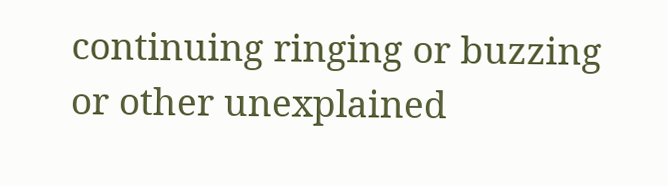continuing ringing or buzzing or other unexplained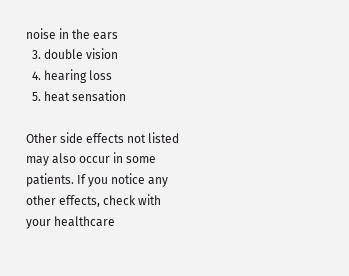noise in the ears
  3. double vision
  4. hearing loss
  5. heat sensation

Other side effects not listed may also occur in some patients. If you notice any other effects, check with your healthcare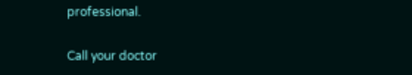professional.

Call your doctor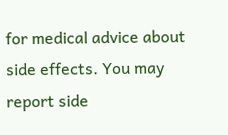for medical advice about side effects. You may report side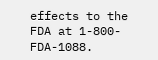effects to the FDA at 1-800-FDA-1088.